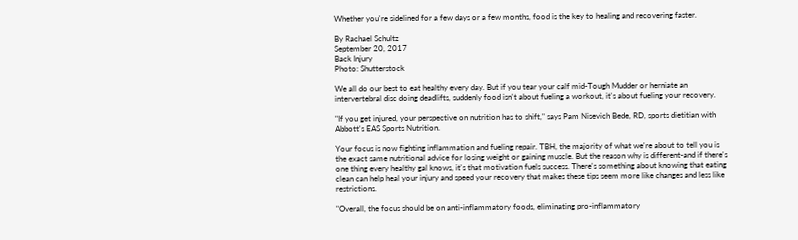Whether you're sidelined for a few days or a few months, food is the key to healing and recovering faster.

By Rachael Schultz
September 20, 2017
Back Injury
Photo: Shutterstock

We all do our best to eat healthy every day. But if you tear your calf mid-Tough Mudder or herniate an intervertebral disc doing deadlifts, suddenly food isn't about fueling a workout, it's about fueling your recovery.

"If you get injured, your perspective on nutrition has to shift," says Pam Nisevich Bede, RD, sports dietitian with Abbott's EAS Sports Nutrition.

Your focus is now fighting inflammation and fueling repair. TBH, the majority of what we're about to tell you is the exact same nutritional advice for losing weight or gaining muscle. But the reason why is different-and if there's one thing every healthy gal knows, it's that motivation fuels success. There's something about knowing that eating clean can help heal your injury and speed your recovery that makes these tips seem more like changes and less like restrictions.

"Overall, the focus should be on anti-inflammatory foods, eliminating pro-inflammatory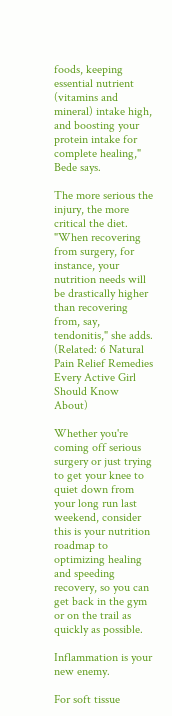foods, keeping essential nutrient (vitamins and mineral) intake high, and boosting your protein intake for complete healing," Bede says.

The more serious the injury, the more critical the diet. "When recovering from surgery, for instance, your nutrition needs will be drastically higher than recovering from, say, tendonitis," she adds. (Related: 6 Natural Pain Relief Remedies Every Active Girl Should Know About)

Whether you're coming off serious surgery or just trying to get your knee to quiet down from your long run last weekend, consider this is your nutrition roadmap to optimizing healing and speeding recovery, so you can get back in the gym or on the trail as quickly as possible.

Inflammation is your new enemy.

For soft tissue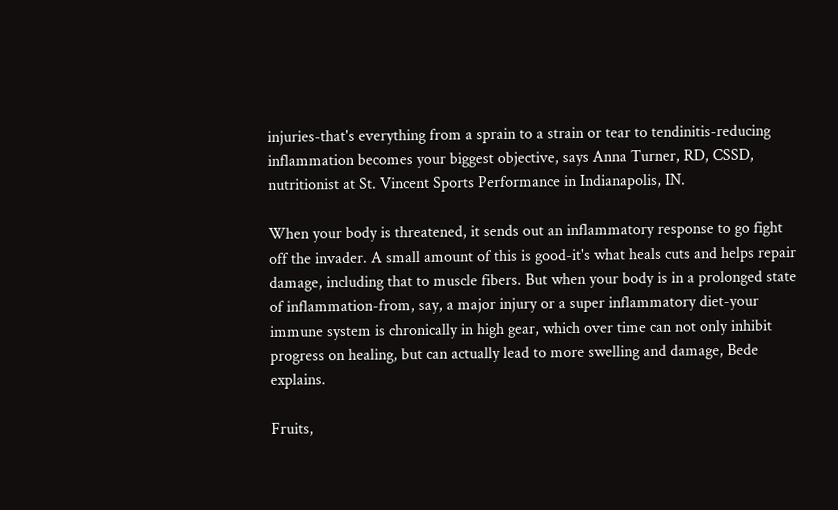injuries-that's everything from a sprain to a strain or tear to tendinitis-reducing inflammation becomes your biggest objective, says Anna Turner, RD, CSSD, nutritionist at St. Vincent Sports Performance in Indianapolis, IN.

When your body is threatened, it sends out an inflammatory response to go fight off the invader. A small amount of this is good-it's what heals cuts and helps repair damage, including that to muscle fibers. But when your body is in a prolonged state of inflammation-from, say, a major injury or a super inflammatory diet-your immune system is chronically in high gear, which over time can not only inhibit progress on healing, but can actually lead to more swelling and damage, Bede explains.

Fruits,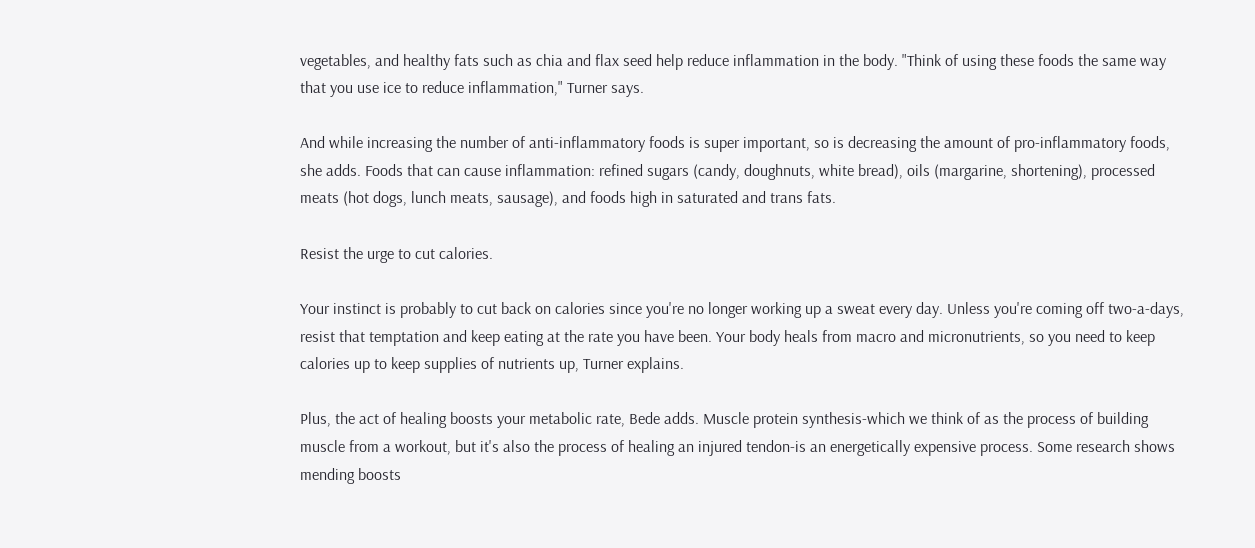vegetables, and healthy fats such as chia and flax seed help reduce inflammation in the body. "Think of using these foods the same way that you use ice to reduce inflammation," Turner says.

And while increasing the number of anti-inflammatory foods is super important, so is decreasing the amount of pro-inflammatory foods, she adds. Foods that can cause inflammation: refined sugars (candy, doughnuts, white bread), oils (margarine, shortening), processed meats (hot dogs, lunch meats, sausage), and foods high in saturated and trans fats.

Resist the urge to cut calories.

Your instinct is probably to cut back on calories since you're no longer working up a sweat every day. Unless you're coming off two-a-days, resist that temptation and keep eating at the rate you have been. Your body heals from macro and micronutrients, so you need to keep calories up to keep supplies of nutrients up, Turner explains.

Plus, the act of healing boosts your metabolic rate, Bede adds. Muscle protein synthesis-which we think of as the process of building muscle from a workout, but it's also the process of healing an injured tendon-is an energetically expensive process. Some research shows mending boosts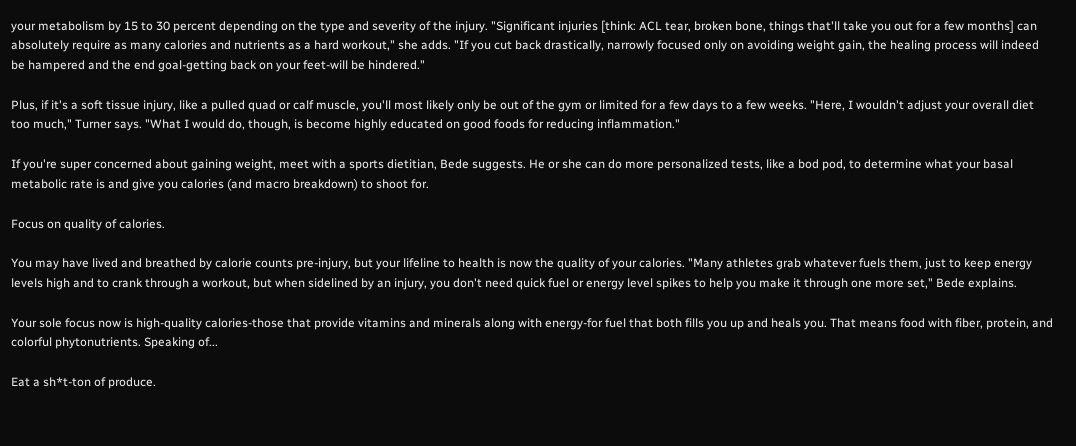your metabolism by 15 to 30 percent depending on the type and severity of the injury. "Significant injuries [think: ACL tear, broken bone, things that'll take you out for a few months] can absolutely require as many calories and nutrients as a hard workout," she adds. "If you cut back drastically, narrowly focused only on avoiding weight gain, the healing process will indeed be hampered and the end goal-getting back on your feet-will be hindered."

Plus, if it's a soft tissue injury, like a pulled quad or calf muscle, you'll most likely only be out of the gym or limited for a few days to a few weeks. "Here, I wouldn't adjust your overall diet too much," Turner says. "What I would do, though, is become highly educated on good foods for reducing inflammation."

If you're super concerned about gaining weight, meet with a sports dietitian, Bede suggests. He or she can do more personalized tests, like a bod pod, to determine what your basal metabolic rate is and give you calories (and macro breakdown) to shoot for.

Focus on quality of calories.

You may have lived and breathed by calorie counts pre-injury, but your lifeline to health is now the quality of your calories. "Many athletes grab whatever fuels them, just to keep energy levels high and to crank through a workout, but when sidelined by an injury, you don't need quick fuel or energy level spikes to help you make it through one more set," Bede explains.

Your sole focus now is high-quality calories-those that provide vitamins and minerals along with energy-for fuel that both fills you up and heals you. That means food with fiber, protein, and colorful phytonutrients. Speaking of...

Eat a sh*t-ton of produce.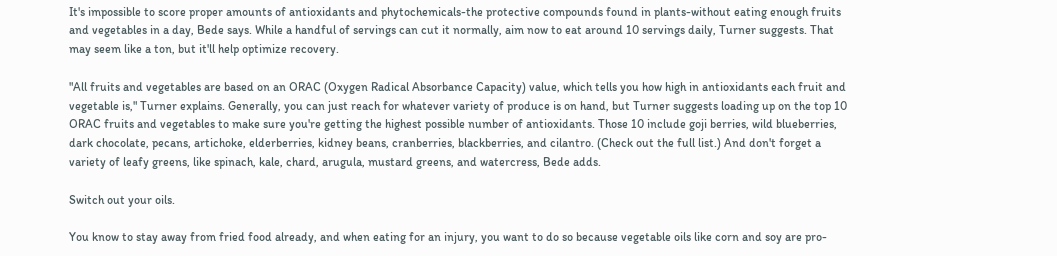It's impossible to score proper amounts of antioxidants and phytochemicals-the protective compounds found in plants-without eating enough fruits and vegetables in a day, Bede says. While a handful of servings can cut it normally, aim now to eat around 10 servings daily, Turner suggests. That may seem like a ton, but it'll help optimize recovery.

"All fruits and vegetables are based on an ORAC (Oxygen Radical Absorbance Capacity) value, which tells you how high in antioxidants each fruit and vegetable is," Turner explains. Generally, you can just reach for whatever variety of produce is on hand, but Turner suggests loading up on the top 10 ORAC fruits and vegetables to make sure you're getting the highest possible number of antioxidants. Those 10 include goji berries, wild blueberries, dark chocolate, pecans, artichoke, elderberries, kidney beans, cranberries, blackberries, and cilantro. (Check out the full list.) And don't forget a variety of leafy greens, like spinach, kale, chard, arugula, mustard greens, and watercress, Bede adds.

Switch out your oils.

You know to stay away from fried food already, and when eating for an injury, you want to do so because vegetable oils like corn and soy are pro-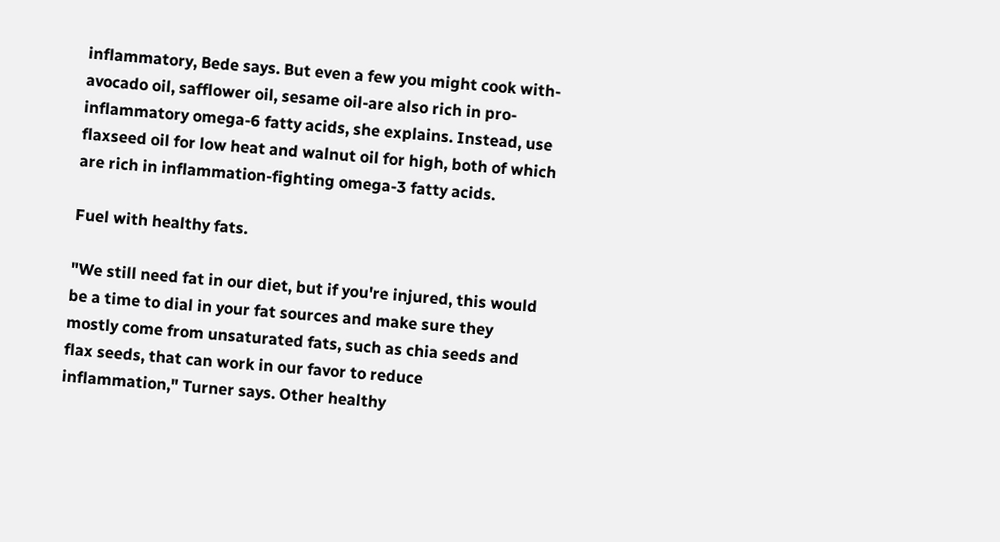inflammatory, Bede says. But even a few you might cook with-avocado oil, safflower oil, sesame oil-are also rich in pro-inflammatory omega-6 fatty acids, she explains. Instead, use flaxseed oil for low heat and walnut oil for high, both of which are rich in inflammation-fighting omega-3 fatty acids.

Fuel with healthy fats.

"We still need fat in our diet, but if you're injured, this would be a time to dial in your fat sources and make sure they mostly come from unsaturated fats, such as chia seeds and flax seeds, that can work in our favor to reduce inflammation," Turner says. Other healthy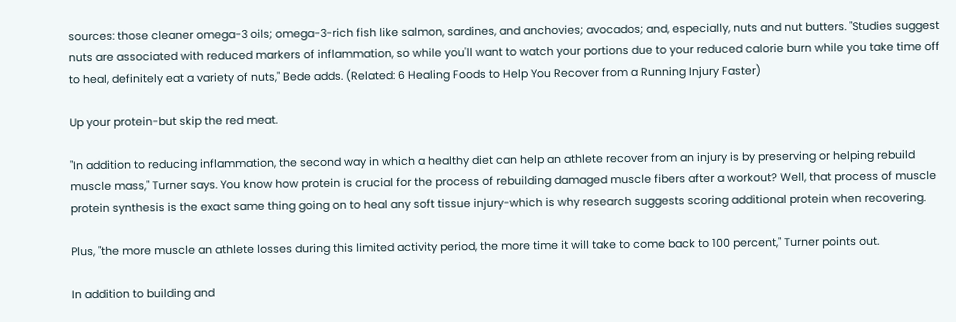sources: those cleaner omega-3 oils; omega-3-rich fish like salmon, sardines, and anchovies; avocados; and, especially, nuts and nut butters. "Studies suggest nuts are associated with reduced markers of inflammation, so while you'll want to watch your portions due to your reduced calorie burn while you take time off to heal, definitely eat a variety of nuts," Bede adds. (Related: 6 Healing Foods to Help You Recover from a Running Injury Faster)

Up your protein-but skip the red meat.

"In addition to reducing inflammation, the second way in which a healthy diet can help an athlete recover from an injury is by preserving or helping rebuild muscle mass," Turner says. You know how protein is crucial for the process of rebuilding damaged muscle fibers after a workout? Well, that process of muscle protein synthesis is the exact same thing going on to heal any soft tissue injury-which is why research suggests scoring additional protein when recovering.

Plus, "the more muscle an athlete losses during this limited activity period, the more time it will take to come back to 100 percent," Turner points out.

In addition to building and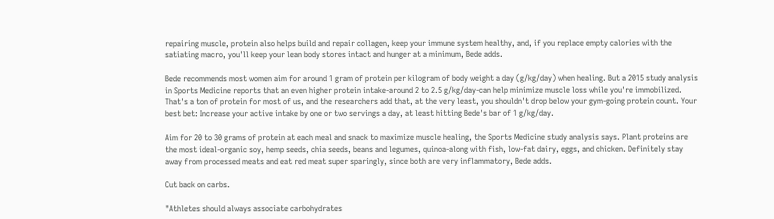repairing muscle, protein also helps build and repair collagen, keep your immune system healthy, and, if you replace empty calories with the satiating macro, you'll keep your lean body stores intact and hunger at a minimum, Bede adds.

Bede recommends most women aim for around 1 gram of protein per kilogram of body weight a day (g/kg/day) when healing. But a 2015 study analysis in Sports Medicine reports that an even higher protein intake-around 2 to 2.5 g/kg/day-can help minimize muscle loss while you're immobilized. That's a ton of protein for most of us, and the researchers add that, at the very least, you shouldn't drop below your gym-going protein count. Your best bet: Increase your active intake by one or two servings a day, at least hitting Bede's bar of 1 g/kg/day.

Aim for 20 to 30 grams of protein at each meal and snack to maximize muscle healing, the Sports Medicine study analysis says. Plant proteins are the most ideal-organic soy, hemp seeds, chia seeds, beans and legumes, quinoa-along with fish, low-fat dairy, eggs, and chicken. Definitely stay away from processed meats and eat red meat super sparingly, since both are very inflammatory, Bede adds.

Cut back on carbs.

"Athletes should always associate carbohydrates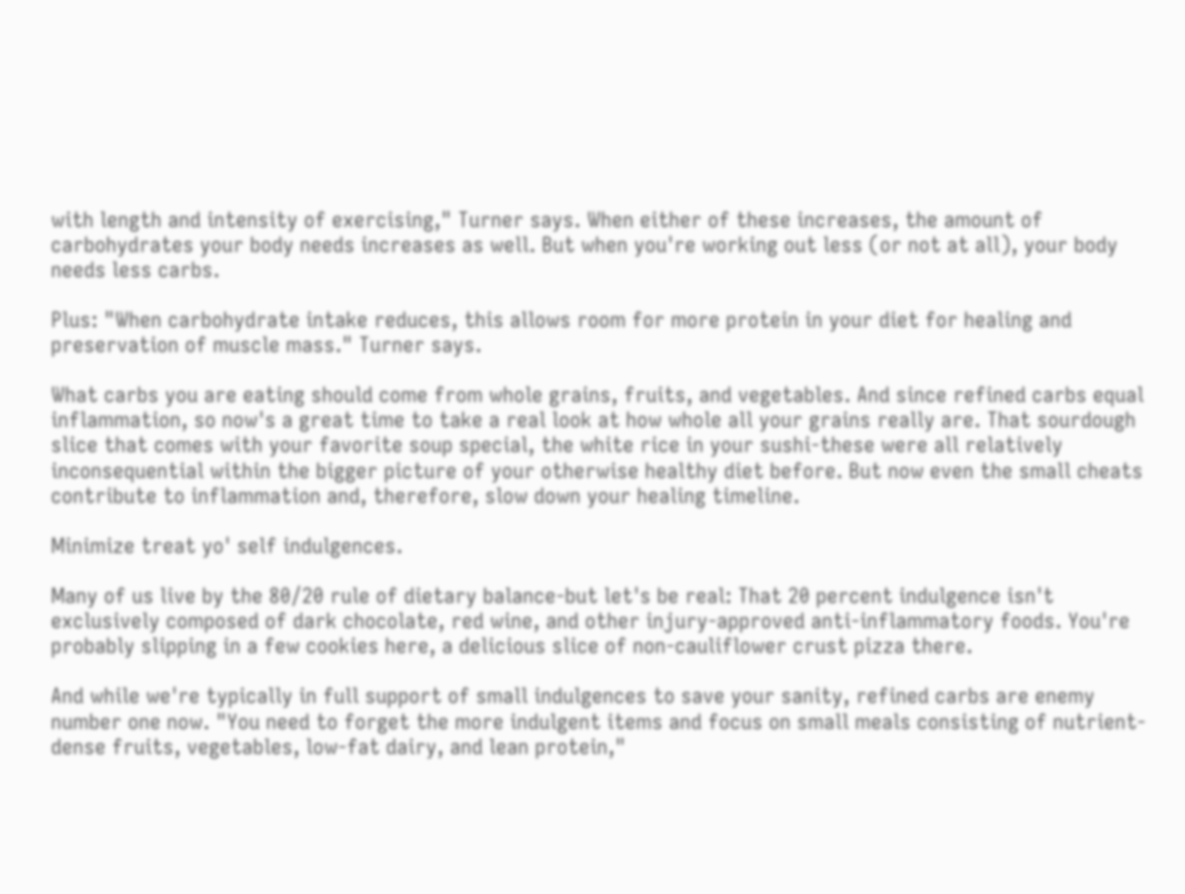with length and intensity of exercising," Turner says. When either of these increases, the amount of carbohydrates your body needs increases as well. But when you're working out less (or not at all), your body needs less carbs.

Plus: "When carbohydrate intake reduces, this allows room for more protein in your diet for healing and preservation of muscle mass." Turner says.

What carbs you are eating should come from whole grains, fruits, and vegetables. And since refined carbs equal inflammation, so now's a great time to take a real look at how whole all your grains really are. That sourdough slice that comes with your favorite soup special, the white rice in your sushi-these were all relatively inconsequential within the bigger picture of your otherwise healthy diet before. But now even the small cheats contribute to inflammation and, therefore, slow down your healing timeline.

Minimize treat yo' self indulgences.

Many of us live by the 80/20 rule of dietary balance-but let's be real: That 20 percent indulgence isn't exclusively composed of dark chocolate, red wine, and other injury-approved anti-inflammatory foods. You're probably slipping in a few cookies here, a delicious slice of non-cauliflower crust pizza there.

And while we're typically in full support of small indulgences to save your sanity, refined carbs are enemy number one now. "You need to forget the more indulgent items and focus on small meals consisting of nutrient-dense fruits, vegetables, low-fat dairy, and lean protein,"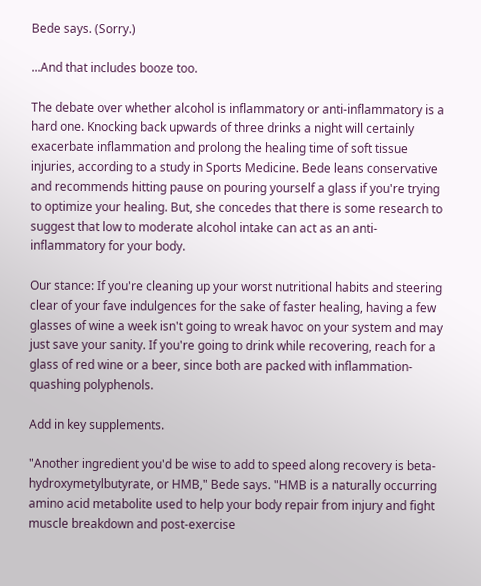Bede says. (Sorry.)

...And that includes booze too.

The debate over whether alcohol is inflammatory or anti-inflammatory is a hard one. Knocking back upwards of three drinks a night will certainly exacerbate inflammation and prolong the healing time of soft tissue injuries, according to a study in Sports Medicine. Bede leans conservative and recommends hitting pause on pouring yourself a glass if you're trying to optimize your healing. But, she concedes that there is some research to suggest that low to moderate alcohol intake can act as an anti-inflammatory for your body.

Our stance: If you're cleaning up your worst nutritional habits and steering clear of your fave indulgences for the sake of faster healing, having a few glasses of wine a week isn't going to wreak havoc on your system and may just save your sanity. If you're going to drink while recovering, reach for a glass of red wine or a beer, since both are packed with inflammation-quashing polyphenols.

Add in key supplements.

"Another ingredient you'd be wise to add to speed along recovery is beta-hydroxymetylbutyrate, or HMB," Bede says. "HMB is a naturally occurring amino acid metabolite used to help your body repair from injury and fight muscle breakdown and post-exercise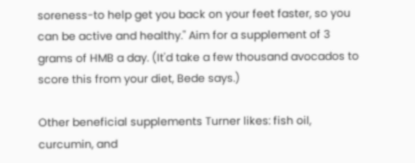soreness-to help get you back on your feet faster, so you can be active and healthy." Aim for a supplement of 3 grams of HMB a day. (It'd take a few thousand avocados to score this from your diet, Bede says.)

Other beneficial supplements Turner likes: fish oil, curcumin, and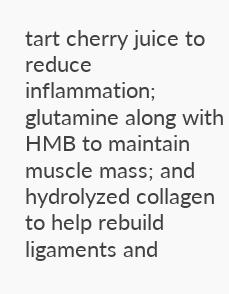tart cherry juice to reduce inflammation; glutamine along with HMB to maintain muscle mass; and hydrolyzed collagen to help rebuild ligaments and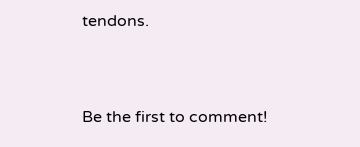tendons.


Be the first to comment!